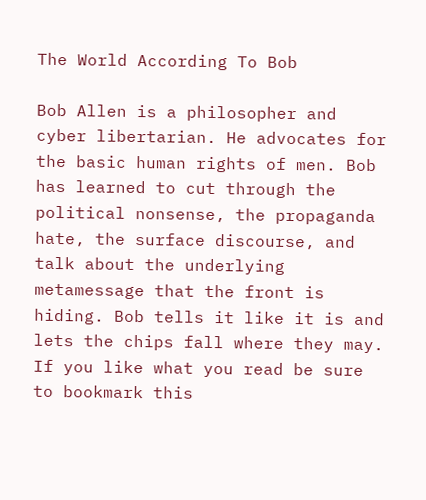The World According To Bob

Bob Allen is a philosopher and cyber libertarian. He advocates for the basic human rights of men. Bob has learned to cut through the political nonsense, the propaganda hate, the surface discourse, and talk about the underlying metamessage that the front is hiding. Bob tells it like it is and lets the chips fall where they may. If you like what you read be sure to bookmark this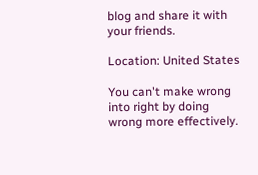blog and share it with your friends.

Location: United States

You can't make wrong into right by doing wrong more effectively.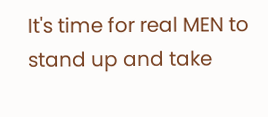It's time for real MEN to stand up and take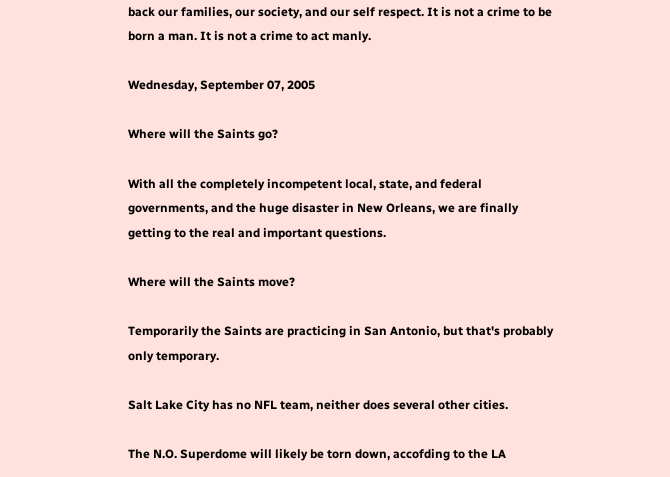back our families, our society, and our self respect. It is not a crime to be born a man. It is not a crime to act manly.

Wednesday, September 07, 2005

Where will the Saints go?

With all the completely incompetent local, state, and federal governments, and the huge disaster in New Orleans, we are finally getting to the real and important questions.

Where will the Saints move?

Temporarily the Saints are practicing in San Antonio, but that's probably only temporary.

Salt Lake City has no NFL team, neither does several other cities.

The N.O. Superdome will likely be torn down, accofding to the LA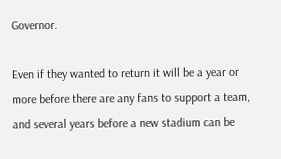Governor.

Even if they wanted to return it will be a year or more before there are any fans to support a team, and several years before a new stadium can be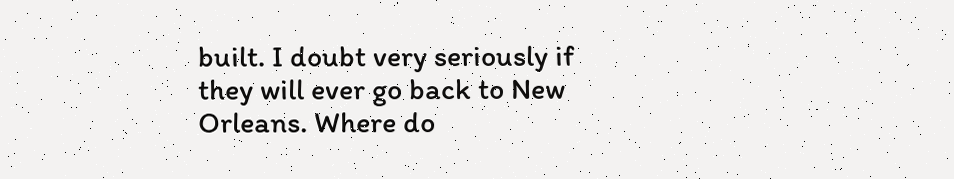built. I doubt very seriously if they will ever go back to New Orleans. Where do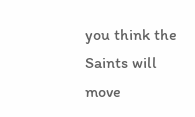you think the Saints will move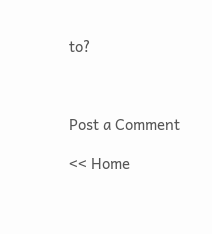to?



Post a Comment

<< Home